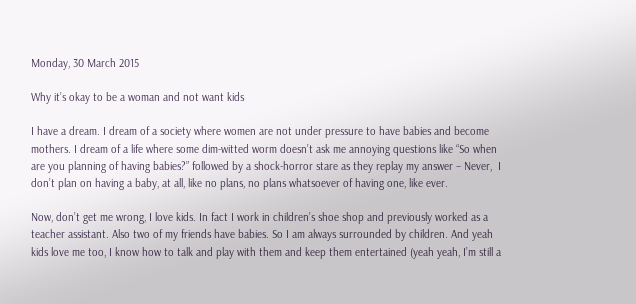Monday, 30 March 2015

Why it’s okay to be a woman and not want kids

I have a dream. I dream of a society where women are not under pressure to have babies and become mothers. I dream of a life where some dim-witted worm doesn’t ask me annoying questions like “So when are you planning of having babies?” followed by a shock-horror stare as they replay my answer – Never,  I don’t plan on having a baby, at all, like no plans, no plans whatsoever of having one, like ever.

Now, don’t get me wrong, I love kids. In fact I work in children’s shoe shop and previously worked as a teacher assistant. Also two of my friends have babies. So I am always surrounded by children. And yeah kids love me too, I know how to talk and play with them and keep them entertained (yeah yeah, I’m still a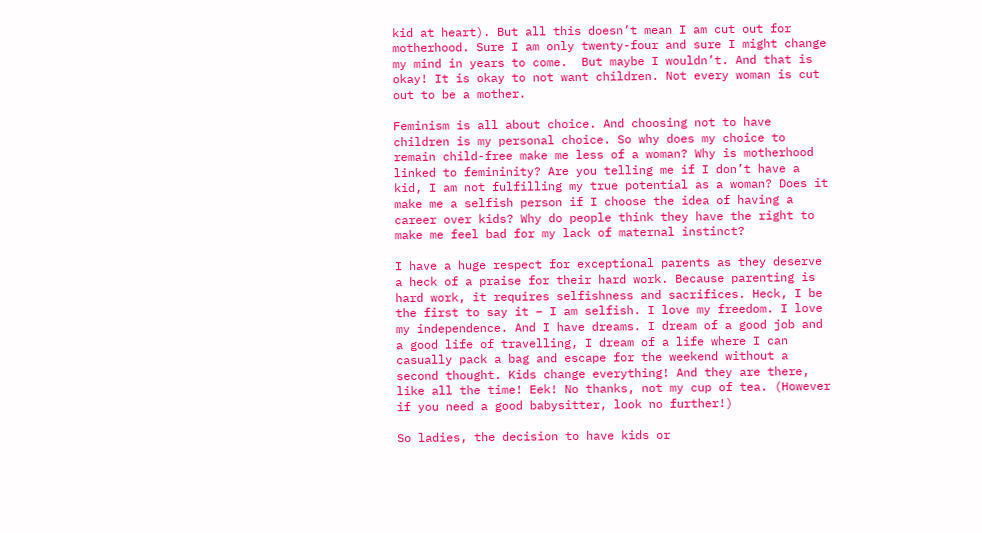kid at heart). But all this doesn’t mean I am cut out for motherhood. Sure I am only twenty-four and sure I might change my mind in years to come.  But maybe I wouldn’t. And that is okay! It is okay to not want children. Not every woman is cut out to be a mother.

Feminism is all about choice. And choosing not to have children is my personal choice. So why does my choice to remain child-free make me less of a woman? Why is motherhood linked to femininity? Are you telling me if I don’t have a kid, I am not fulfilling my true potential as a woman? Does it make me a selfish person if I choose the idea of having a career over kids? Why do people think they have the right to make me feel bad for my lack of maternal instinct?

I have a huge respect for exceptional parents as they deserve a heck of a praise for their hard work. Because parenting is hard work, it requires selfishness and sacrifices. Heck, I be the first to say it – I am selfish. I love my freedom. I love my independence. And I have dreams. I dream of a good job and a good life of travelling, I dream of a life where I can casually pack a bag and escape for the weekend without a second thought. Kids change everything! And they are there, like all the time! Eek! No thanks, not my cup of tea. (However if you need a good babysitter, look no further!)

So ladies, the decision to have kids or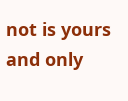not is yours and only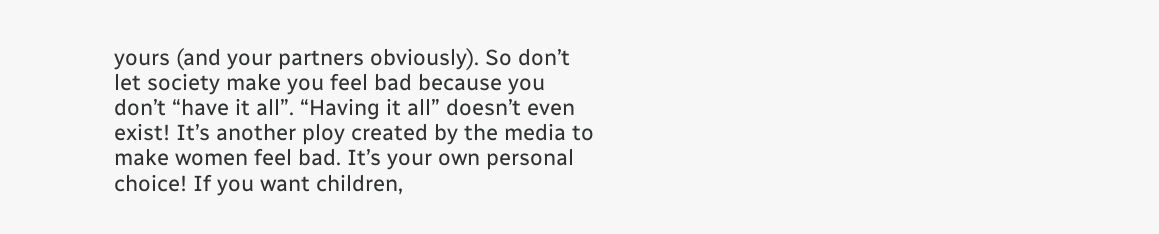yours (and your partners obviously). So don’t let society make you feel bad because you don’t “have it all”. “Having it all” doesn’t even exist! It’s another ploy created by the media to make women feel bad. It’s your own personal choice! If you want children,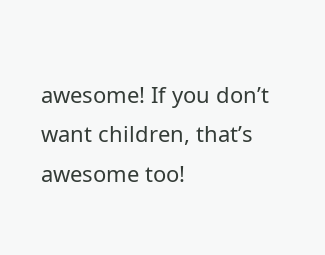awesome! If you don’t want children, that’s awesome too!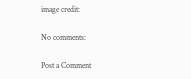image credit:

No comments:

Post a Comment